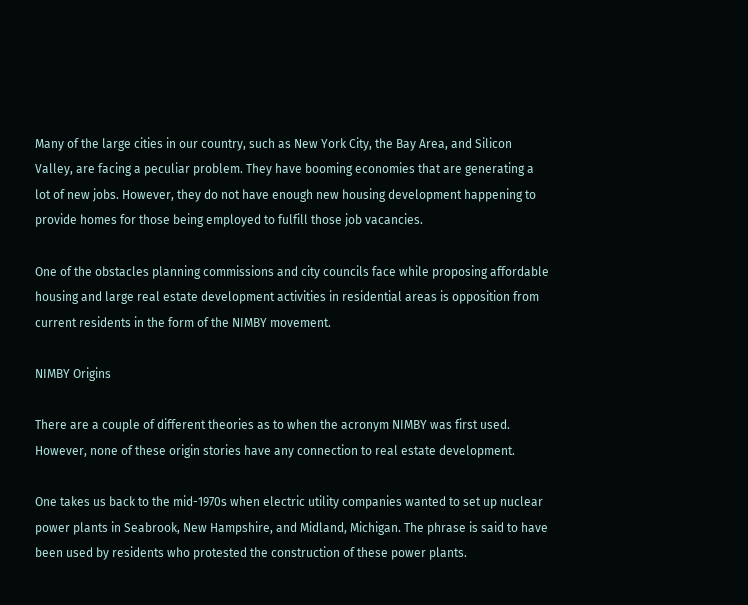Many of the large cities in our country, such as New York City, the Bay Area, and Silicon Valley, are facing a peculiar problem. They have booming economies that are generating a lot of new jobs. However, they do not have enough new housing development happening to provide homes for those being employed to fulfill those job vacancies.

One of the obstacles planning commissions and city councils face while proposing affordable housing and large real estate development activities in residential areas is opposition from current residents in the form of the NIMBY movement.

NIMBY Origins

There are a couple of different theories as to when the acronym NIMBY was first used. However, none of these origin stories have any connection to real estate development.

One takes us back to the mid-1970s when electric utility companies wanted to set up nuclear power plants in Seabrook, New Hampshire, and Midland, Michigan. The phrase is said to have been used by residents who protested the construction of these power plants.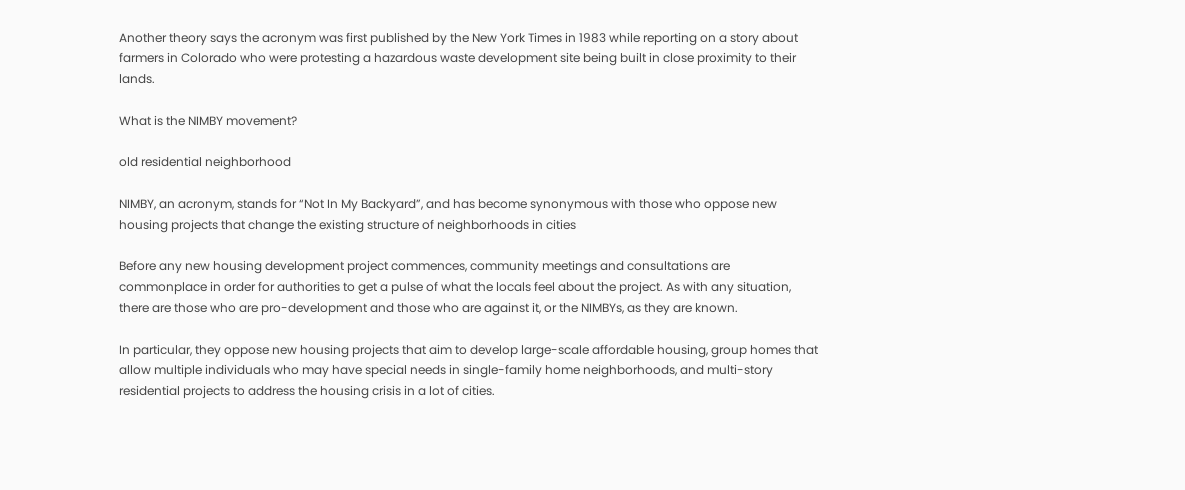Another theory says the acronym was first published by the New York Times in 1983 while reporting on a story about farmers in Colorado who were protesting a hazardous waste development site being built in close proximity to their lands.

What is the NIMBY movement?

old residential neighborhood

NIMBY, an acronym, stands for “Not In My Backyard”, and has become synonymous with those who oppose new housing projects that change the existing structure of neighborhoods in cities

Before any new housing development project commences, community meetings and consultations are commonplace in order for authorities to get a pulse of what the locals feel about the project. As with any situation, there are those who are pro-development and those who are against it, or the NIMBYs, as they are known.

In particular, they oppose new housing projects that aim to develop large-scale affordable housing, group homes that allow multiple individuals who may have special needs in single-family home neighborhoods, and multi-story residential projects to address the housing crisis in a lot of cities.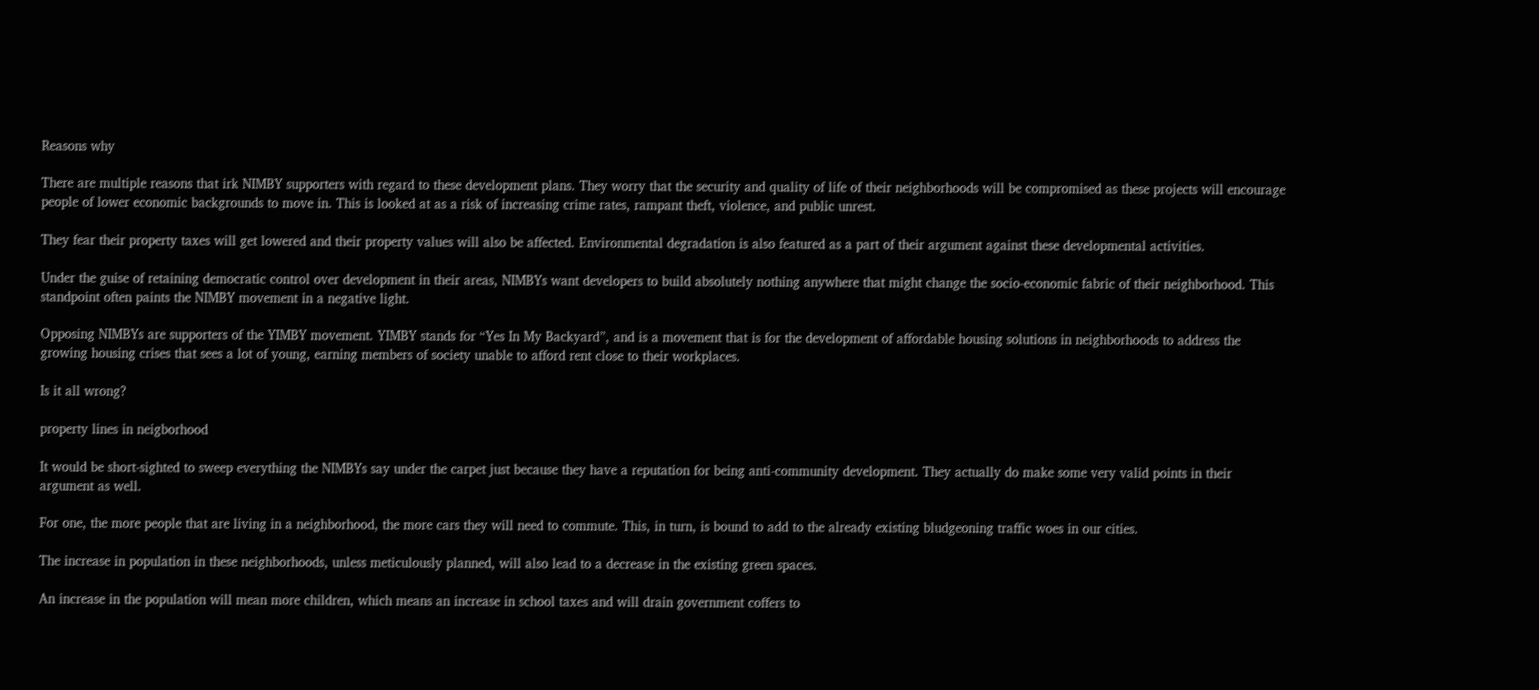Reasons why

There are multiple reasons that irk NIMBY supporters with regard to these development plans. They worry that the security and quality of life of their neighborhoods will be compromised as these projects will encourage people of lower economic backgrounds to move in. This is looked at as a risk of increasing crime rates, rampant theft, violence, and public unrest.

They fear their property taxes will get lowered and their property values will also be affected. Environmental degradation is also featured as a part of their argument against these developmental activities.

Under the guise of retaining democratic control over development in their areas, NIMBYs want developers to build absolutely nothing anywhere that might change the socio-economic fabric of their neighborhood. This standpoint often paints the NIMBY movement in a negative light.

Opposing NIMBYs are supporters of the YIMBY movement. YIMBY stands for “Yes In My Backyard”, and is a movement that is for the development of affordable housing solutions in neighborhoods to address the growing housing crises that sees a lot of young, earning members of society unable to afford rent close to their workplaces.

Is it all wrong?

property lines in neigborhood

It would be short-sighted to sweep everything the NIMBYs say under the carpet just because they have a reputation for being anti-community development. They actually do make some very valid points in their argument as well.

For one, the more people that are living in a neighborhood, the more cars they will need to commute. This, in turn, is bound to add to the already existing bludgeoning traffic woes in our cities.

The increase in population in these neighborhoods, unless meticulously planned, will also lead to a decrease in the existing green spaces.

An increase in the population will mean more children, which means an increase in school taxes and will drain government coffers to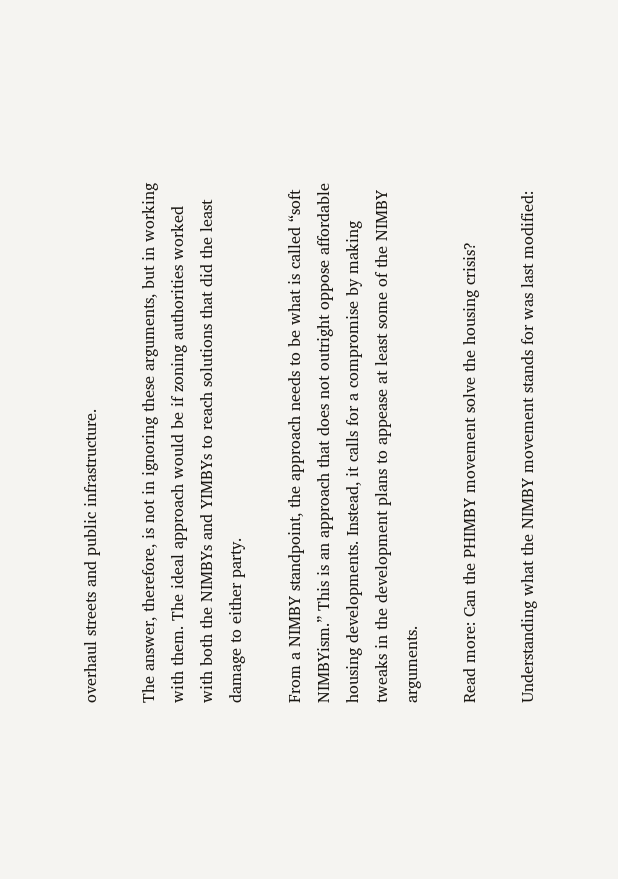overhaul streets and public infrastructure.

The answer, therefore, is not in ignoring these arguments, but in working with them. The ideal approach would be if zoning authorities worked with both the NIMBYs and YIMBYs to reach solutions that did the least damage to either party.

From a NIMBY standpoint, the approach needs to be what is called “soft NIMBYism.” This is an approach that does not outright oppose affordable housing developments. Instead, it calls for a compromise by making tweaks in the development plans to appease at least some of the NIMBY arguments.

Read more: Can the PHIMBY movement solve the housing crisis?

Understanding what the NIMBY movement stands for was last modified: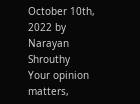October 10th, 2022 by Narayan Shrouthy
Your opinion matters,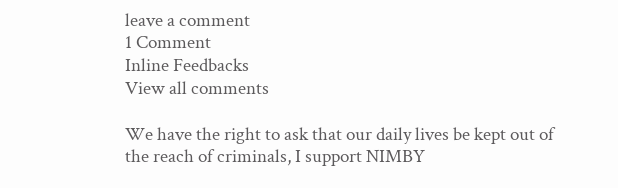leave a comment
1 Comment
Inline Feedbacks
View all comments

We have the right to ask that our daily lives be kept out of the reach of criminals, I support NIMBY